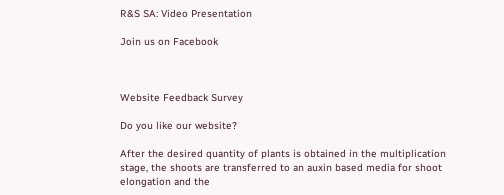R&S SA: Video Presentation

Join us on Facebook



Website Feedback Survey

Do you like our website?

After the desired quantity of plants is obtained in the multiplication stage, the shoots are transferred to an auxin based media for shoot elongation and the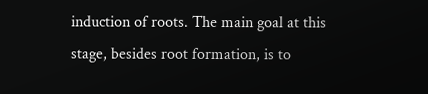induction of roots. The main goal at this stage, besides root formation, is to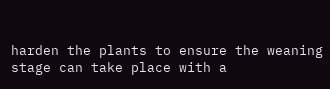harden the plants to ensure the weaning stage can take place with a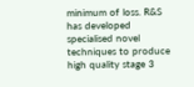minimum of loss. R&S has developed specialised novel techniques to produce high quality stage 3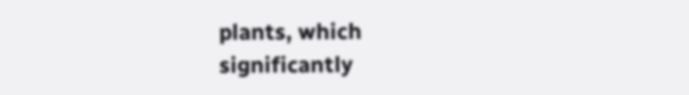plants, which significantly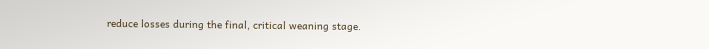reduce losses during the final, critical weaning stage.